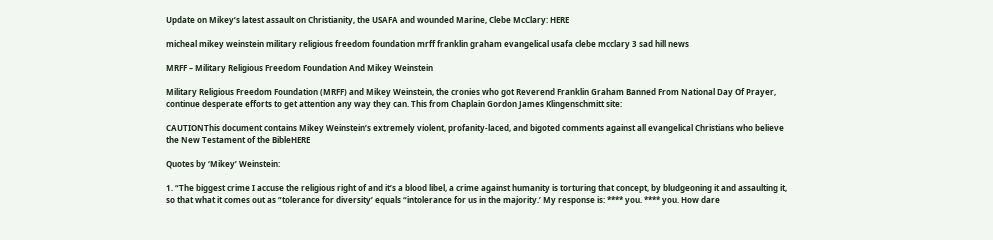Update on Mikey’s latest assault on Christianity, the USAFA and wounded Marine, Clebe McClary: HERE

micheal mikey weinstein military religious freedom foundation mrff franklin graham evangelical usafa clebe mcclary 3 sad hill news

MRFF – Military Religious Freedom Foundation And Mikey Weinstein

Military Religious Freedom Foundation (MRFF) and Mikey Weinstein, the cronies who got Reverend Franklin Graham Banned From National Day Of Prayer, continue desperate efforts to get attention any way they can. This from Chaplain Gordon James Klingenschmitt site:

CAUTIONThis document contains Mikey Weinstein’s extremely violent, profanity-laced, and bigoted comments against all evangelical Christians who believe the New Testament of the BibleHERE

Quotes by ‘Mikey’ Weinstein:

1. “The biggest crime I accuse the religious right of and it’s a blood libel, a crime against humanity is torturing that concept, by bludgeoning it and assaulting it, so that what it comes out as “tolerance for diversity’ equals “intolerance for us in the majority.’ My response is: **** you. **** you. How dare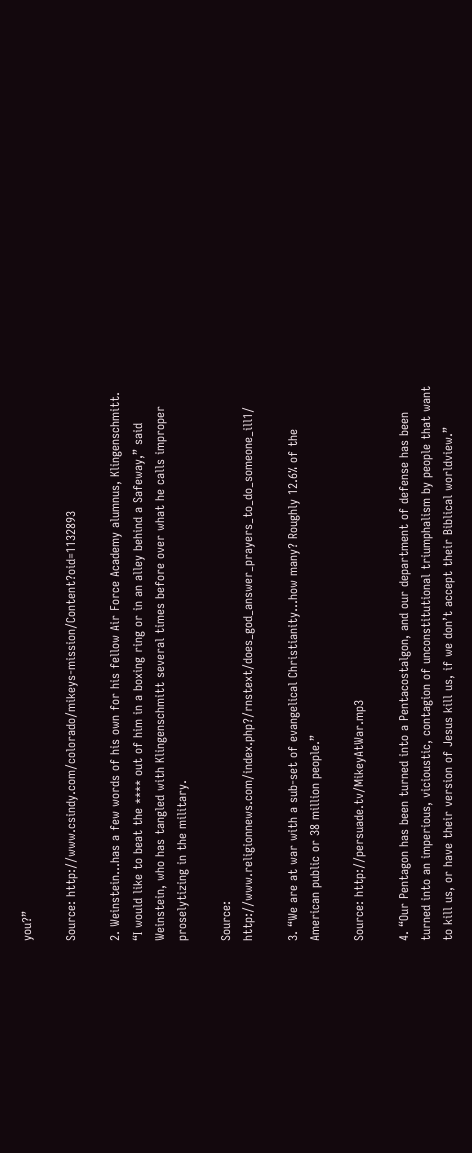you?”

Source: http://www.csindy.com/colorado/mikeys-mission/Content?oid=1132893

2. Weinstein…has a few words of his own for his fellow Air Force Academy alumnus, Klingenschmitt. “I would like to beat the **** out of him in a boxing ring or in an alley behind a Safeway,” said Weinstein, who has tangled with Klingenschmitt several times before over what he calls improper proselytizing in the military.

Source: http://www.religionnews.com/index.php?/rnstext/does_god_answer_prayers_to_do_someone_ill1/

3. “We are at war with a sub-set of evangelical Christianity…how many? Roughly 12.6% of the American public or 38 million people.”

Source: http://persuade.tv/MikeyAtWar.mp3

4. “Our Pentagon has been turned into a Pentacostalgon, and our department of defense has been turned into an imperious, vicioustic, contagion of unconstitutional triumphalism by people that want to kill us, or have their version of Jesus kill us, if we don’t accept their Biblical worldview.”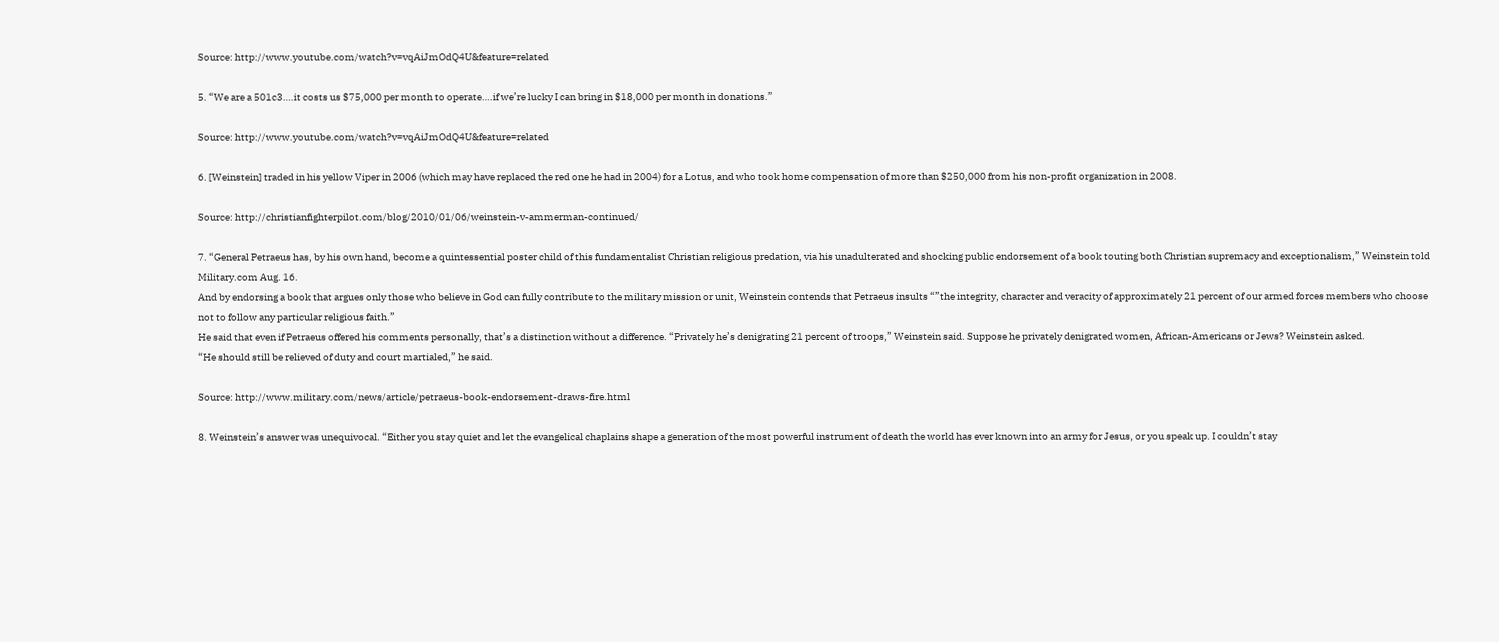Source: http://www.youtube.com/watch?v=vqAiJmOdQ4U&feature=related

5. “We are a 501c3….it costs us $75,000 per month to operate….if we’re lucky I can bring in $18,000 per month in donations.”

Source: http://www.youtube.com/watch?v=vqAiJmOdQ4U&feature=related

6. [Weinstein] traded in his yellow Viper in 2006 (which may have replaced the red one he had in 2004) for a Lotus, and who took home compensation of more than $250,000 from his non-profit organization in 2008.

Source: http://christianfighterpilot.com/blog/2010/01/06/weinstein-v-ammerman-continued/

7. “General Petraeus has, by his own hand, become a quintessential poster child of this fundamentalist Christian religious predation, via his unadulterated and shocking public endorsement of a book touting both Christian supremacy and exceptionalism,” Weinstein told Military.com Aug. 16.
And by endorsing a book that argues only those who believe in God can fully contribute to the military mission or unit, Weinstein contends that Petraeus insults “”the integrity, character and veracity of approximately 21 percent of our armed forces members who choose not to follow any particular religious faith.”
He said that even if Petraeus offered his comments personally, that’s a distinction without a difference. “Privately he’s denigrating 21 percent of troops,” Weinstein said. Suppose he privately denigrated women, African-Americans or Jews? Weinstein asked.
“He should still be relieved of duty and court martialed,” he said.

Source: http://www.military.com/news/article/petraeus-book-endorsement-draws-fire.html

8. Weinstein’s answer was unequivocal. “Either you stay quiet and let the evangelical chaplains shape a generation of the most powerful instrument of death the world has ever known into an army for Jesus, or you speak up. I couldn’t stay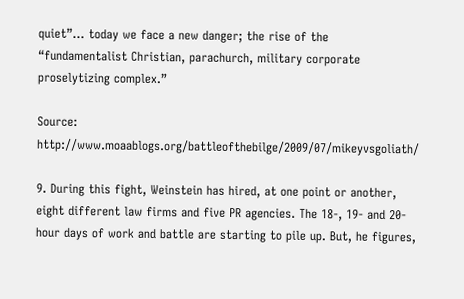quiet”… today we face a new danger; the rise of the “fundamentalist Christian, parachurch, military corporate proselytizing complex.”

Source: http://www.moaablogs.org/battleofthebilge/2009/07/mikeyvsgoliath/

9. During this fight, Weinstein has hired, at one point or another, eight different law firms and five PR agencies. The 18-, 19- and 20-hour days of work and battle are starting to pile up. But, he figures,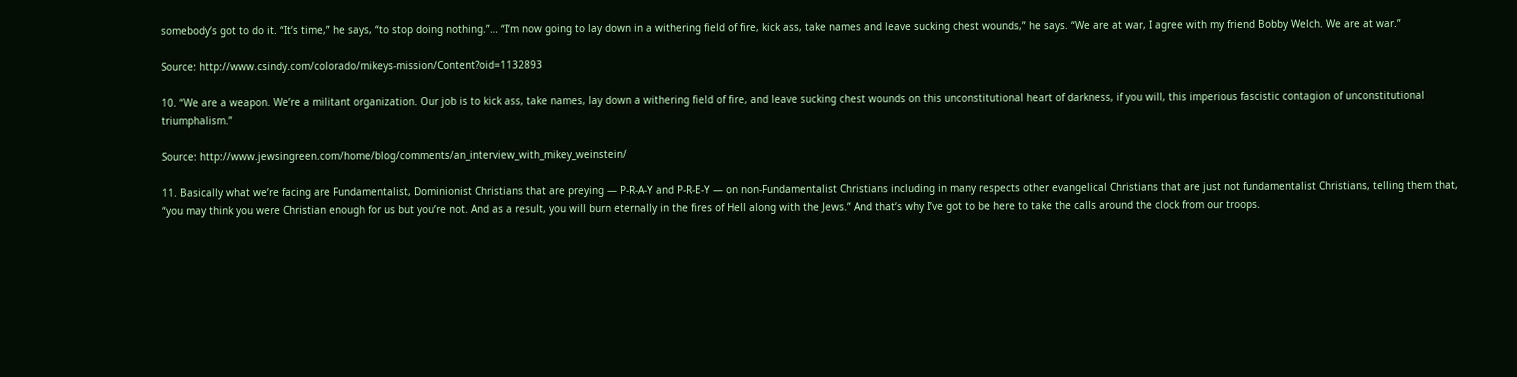somebody’s got to do it. “It’s time,” he says, “to stop doing nothing.”… “I’m now going to lay down in a withering field of fire, kick ass, take names and leave sucking chest wounds,” he says. “We are at war, I agree with my friend Bobby Welch. We are at war.”

Source: http://www.csindy.com/colorado/mikeys-mission/Content?oid=1132893

10. “We are a weapon. We’re a militant organization. Our job is to kick ass, take names, lay down a withering field of fire, and leave sucking chest wounds on this unconstitutional heart of darkness, if you will, this imperious fascistic contagion of unconstitutional triumphalism.”

Source: http://www.jewsingreen.com/home/blog/comments/an_interview_with_mikey_weinstein/

11. Basically what we’re facing are Fundamentalist, Dominionist Christians that are preying — P-R-A-Y and P-R-E-Y — on non-Fundamentalist Christians including in many respects other evangelical Christians that are just not fundamentalist Christians, telling them that, “you may think you were Christian enough for us but you’re not. And as a result, you will burn eternally in the fires of Hell along with the Jews.” And that’s why I’ve got to be here to take the calls around the clock from our troops.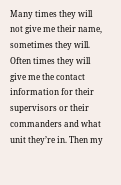Many times they will not give me their name, sometimes they will. Often times they will give me the contact information for their supervisors or their commanders and what unit they’re in. Then my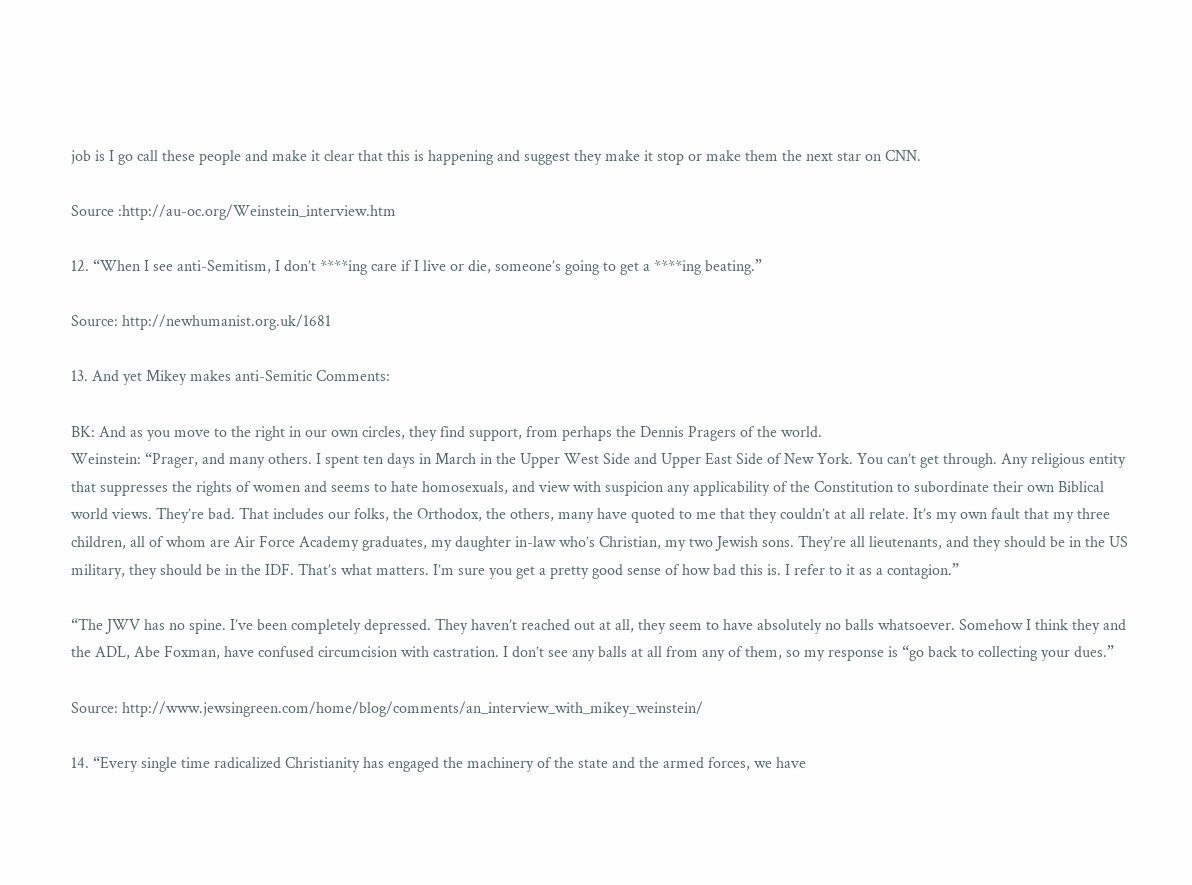job is I go call these people and make it clear that this is happening and suggest they make it stop or make them the next star on CNN.

Source :http://au-oc.org/Weinstein_interview.htm

12. “When I see anti-Semitism, I don’t ****ing care if I live or die, someone’s going to get a ****ing beating.”

Source: http://newhumanist.org.uk/1681

13. And yet Mikey makes anti-Semitic Comments:

BK: And as you move to the right in our own circles, they find support, from perhaps the Dennis Pragers of the world.
Weinstein: “Prager, and many others. I spent ten days in March in the Upper West Side and Upper East Side of New York. You can’t get through. Any religious entity that suppresses the rights of women and seems to hate homosexuals, and view with suspicion any applicability of the Constitution to subordinate their own Biblical world views. They’re bad. That includes our folks, the Orthodox, the others, many have quoted to me that they couldn’t at all relate. It’s my own fault that my three children, all of whom are Air Force Academy graduates, my daughter in-law who’s Christian, my two Jewish sons. They’re all lieutenants, and they should be in the US military, they should be in the IDF. That’s what matters. I’m sure you get a pretty good sense of how bad this is. I refer to it as a contagion.”

“The JWV has no spine. I’ve been completely depressed. They haven’t reached out at all, they seem to have absolutely no balls whatsoever. Somehow I think they and the ADL, Abe Foxman, have confused circumcision with castration. I don’t see any balls at all from any of them, so my response is “go back to collecting your dues.”

Source: http://www.jewsingreen.com/home/blog/comments/an_interview_with_mikey_weinstein/

14. “Every single time radicalized Christianity has engaged the machinery of the state and the armed forces, we have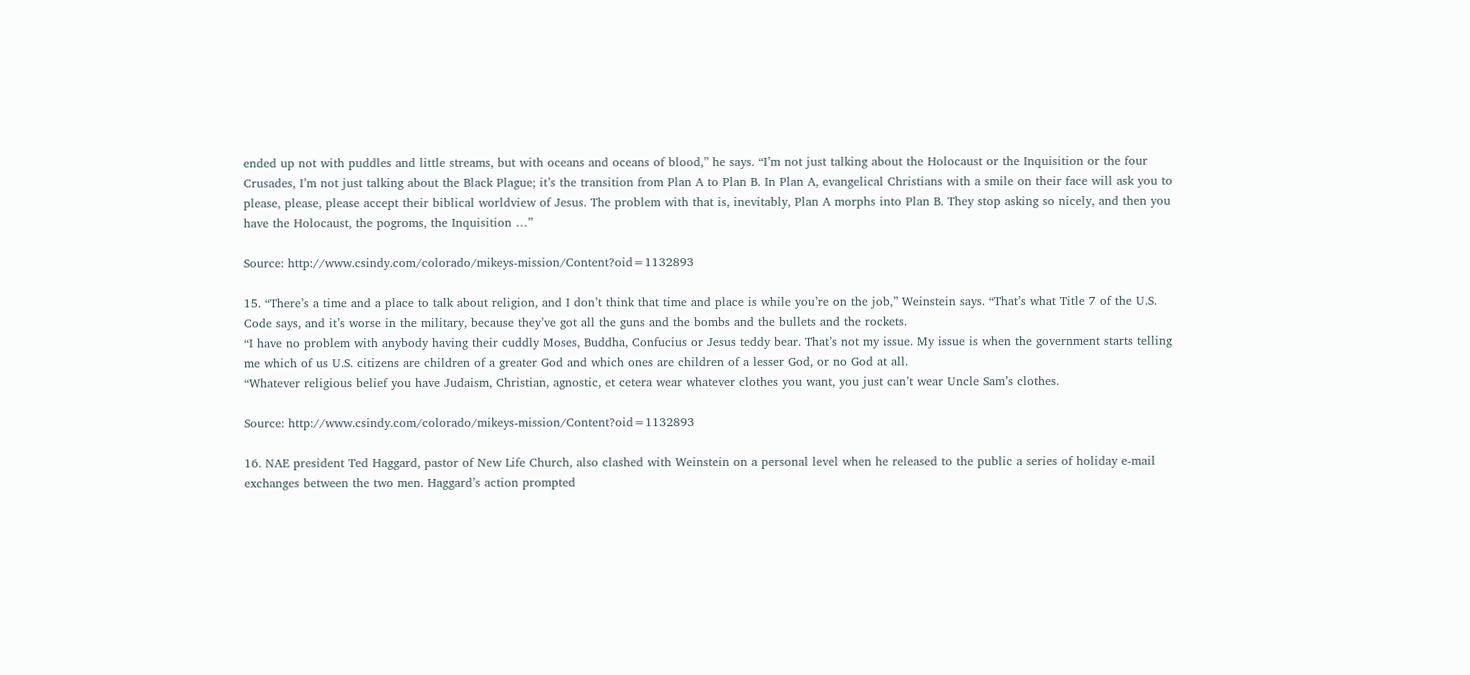ended up not with puddles and little streams, but with oceans and oceans of blood,” he says. “I’m not just talking about the Holocaust or the Inquisition or the four Crusades, I’m not just talking about the Black Plague; it’s the transition from Plan A to Plan B. In Plan A, evangelical Christians with a smile on their face will ask you to please, please, please accept their biblical worldview of Jesus. The problem with that is, inevitably, Plan A morphs into Plan B. They stop asking so nicely, and then you have the Holocaust, the pogroms, the Inquisition …”

Source: http://www.csindy.com/colorado/mikeys-mission/Content?oid=1132893

15. “There’s a time and a place to talk about religion, and I don’t think that time and place is while you’re on the job,” Weinstein says. “That’s what Title 7 of the U.S. Code says, and it’s worse in the military, because they’ve got all the guns and the bombs and the bullets and the rockets.
“I have no problem with anybody having their cuddly Moses, Buddha, Confucius or Jesus teddy bear. That’s not my issue. My issue is when the government starts telling me which of us U.S. citizens are children of a greater God and which ones are children of a lesser God, or no God at all.
“Whatever religious belief you have Judaism, Christian, agnostic, et cetera wear whatever clothes you want, you just can’t wear Uncle Sam’s clothes.

Source: http://www.csindy.com/colorado/mikeys-mission/Content?oid=1132893

16. NAE president Ted Haggard, pastor of New Life Church, also clashed with Weinstein on a personal level when he released to the public a series of holiday e-mail exchanges between the two men. Haggard’s action prompted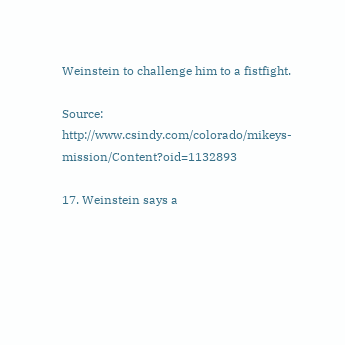Weinstein to challenge him to a fistfight.

Source: http://www.csindy.com/colorado/mikeys-mission/Content?oid=1132893

17. Weinstein says a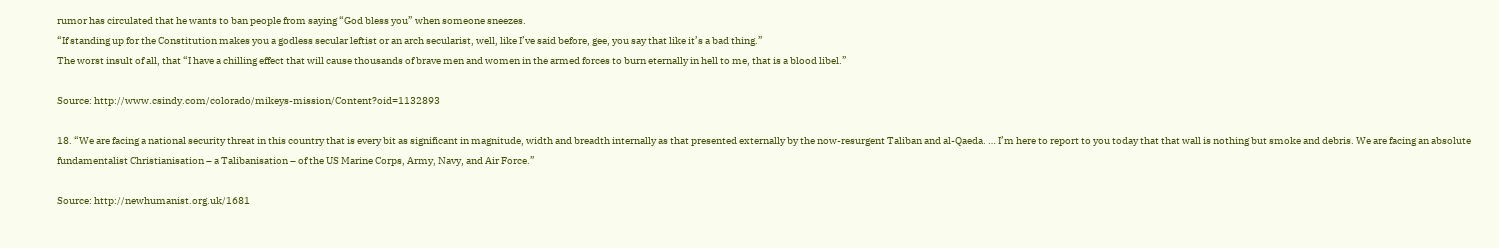rumor has circulated that he wants to ban people from saying “God bless you” when someone sneezes.
“If standing up for the Constitution makes you a godless secular leftist or an arch secularist, well, like I’ve said before, gee, you say that like it’s a bad thing.”
The worst insult of all, that “I have a chilling effect that will cause thousands of brave men and women in the armed forces to burn eternally in hell to me, that is a blood libel.”

Source: http://www.csindy.com/colorado/mikeys-mission/Content?oid=1132893

18. “We are facing a national security threat in this country that is every bit as significant in magnitude, width and breadth internally as that presented externally by the now-resurgent Taliban and al-Qaeda. … I’m here to report to you today that that wall is nothing but smoke and debris. We are facing an absolute fundamentalist Christianisation – a Talibanisation – of the US Marine Corps, Army, Navy, and Air Force.”

Source: http://newhumanist.org.uk/1681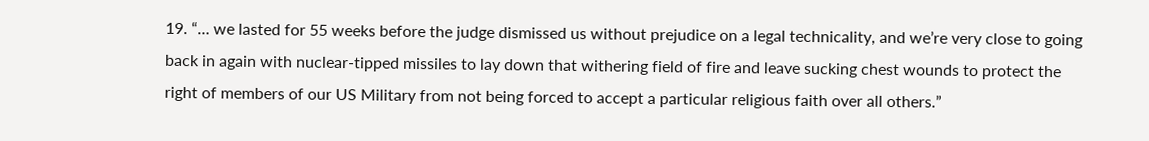19. “… we lasted for 55 weeks before the judge dismissed us without prejudice on a legal technicality, and we’re very close to going back in again with nuclear-tipped missiles to lay down that withering field of fire and leave sucking chest wounds to protect the right of members of our US Military from not being forced to accept a particular religious faith over all others.”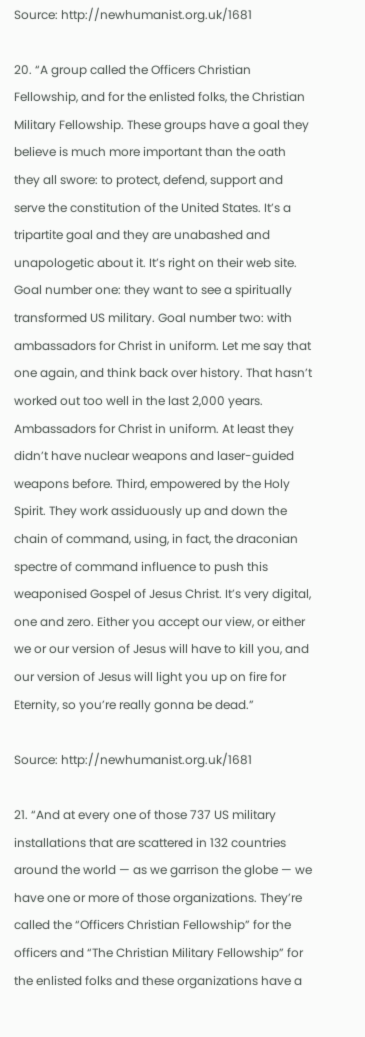Source: http://newhumanist.org.uk/1681

20. “A group called the Officers Christian Fellowship, and for the enlisted folks, the Christian Military Fellowship. These groups have a goal they believe is much more important than the oath they all swore: to protect, defend, support and serve the constitution of the United States. It’s a tripartite goal and they are unabashed and unapologetic about it. It’s right on their web site. Goal number one: they want to see a spiritually transformed US military. Goal number two: with ambassadors for Christ in uniform. Let me say that one again, and think back over history. That hasn’t worked out too well in the last 2,000 years. Ambassadors for Christ in uniform. At least they didn’t have nuclear weapons and laser-guided weapons before. Third, empowered by the Holy Spirit. They work assiduously up and down the chain of command, using, in fact, the draconian spectre of command influence to push this weaponised Gospel of Jesus Christ. It’s very digital, one and zero. Either you accept our view, or either we or our version of Jesus will have to kill you, and our version of Jesus will light you up on fire for Eternity, so you’re really gonna be dead.”

Source: http://newhumanist.org.uk/1681

21. “And at every one of those 737 US military installations that are scattered in 132 countries around the world — as we garrison the globe — we have one or more of those organizations. They’re called the “Officers Christian Fellowship” for the officers and “The Christian Military Fellowship” for the enlisted folks and these organizations have a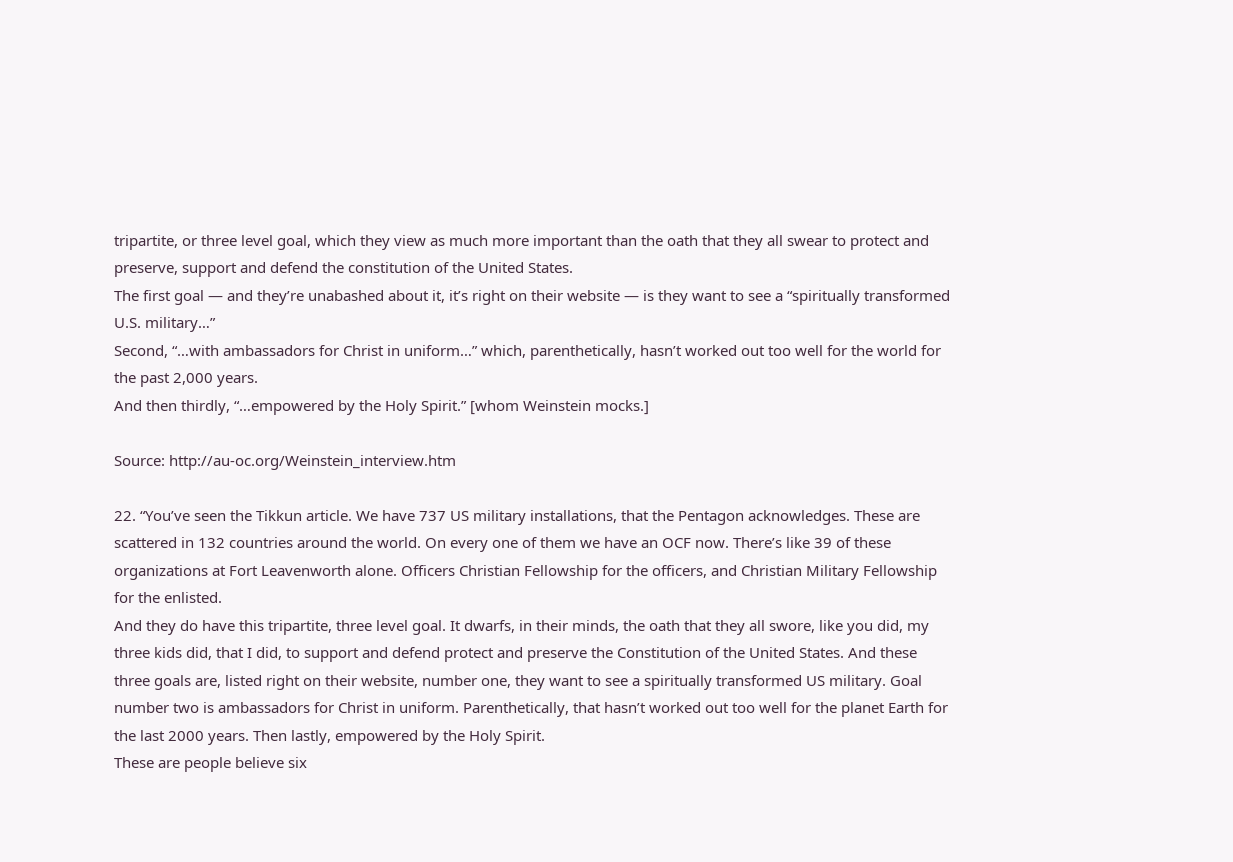tripartite, or three level goal, which they view as much more important than the oath that they all swear to protect and preserve, support and defend the constitution of the United States.
The first goal — and they’re unabashed about it, it’s right on their website — is they want to see a “spiritually transformed U.S. military…”
Second, “…with ambassadors for Christ in uniform…” which, parenthetically, hasn’t worked out too well for the world for the past 2,000 years.
And then thirdly, “…empowered by the Holy Spirit.” [whom Weinstein mocks.]

Source: http://au-oc.org/Weinstein_interview.htm

22. “You’ve seen the Tikkun article. We have 737 US military installations, that the Pentagon acknowledges. These are scattered in 132 countries around the world. On every one of them we have an OCF now. There’s like 39 of these organizations at Fort Leavenworth alone. Officers Christian Fellowship for the officers, and Christian Military Fellowship for the enlisted.
And they do have this tripartite, three level goal. It dwarfs, in their minds, the oath that they all swore, like you did, my three kids did, that I did, to support and defend protect and preserve the Constitution of the United States. And these three goals are, listed right on their website, number one, they want to see a spiritually transformed US military. Goal number two is ambassadors for Christ in uniform. Parenthetically, that hasn’t worked out too well for the planet Earth for the last 2000 years. Then lastly, empowered by the Holy Spirit.
These are people believe six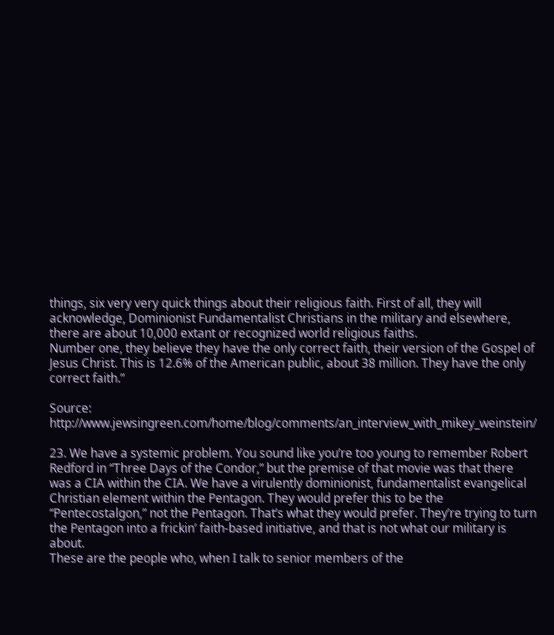things, six very very quick things about their religious faith. First of all, they will acknowledge, Dominionist Fundamentalist Christians in the military and elsewhere, there are about 10,000 extant or recognized world religious faiths.
Number one, they believe they have the only correct faith, their version of the Gospel of Jesus Christ. This is 12.6% of the American public, about 38 million. They have the only correct faith.”

Source: http://www.jewsingreen.com/home/blog/comments/an_interview_with_mikey_weinstein/

23. We have a systemic problem. You sound like you’re too young to remember Robert Redford in “Three Days of the Condor,” but the premise of that movie was that there was a CIA within the CIA. We have a virulently dominionist, fundamentalist evangelical Christian element within the Pentagon. They would prefer this to be the “Pentecostalgon,” not the Pentagon. That’s what they would prefer. They’re trying to turn the Pentagon into a frickin’ faith-based initiative, and that is not what our military is about.
These are the people who, when I talk to senior members of the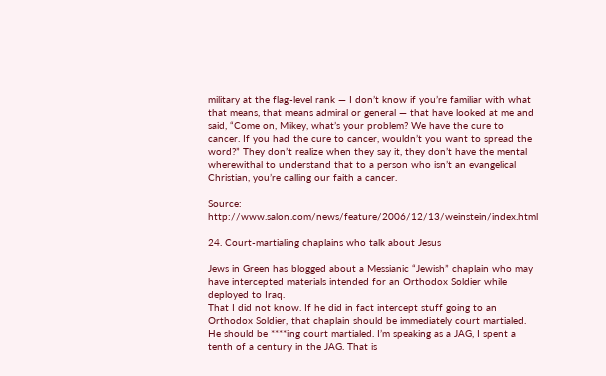military at the flag-level rank — I don’t know if you’re familiar with what that means, that means admiral or general — that have looked at me and said, “Come on, Mikey, what’s your problem? We have the cure to cancer. If you had the cure to cancer, wouldn’t you want to spread the word?” They don’t realize when they say it, they don’t have the mental wherewithal to understand that to a person who isn’t an evangelical Christian, you’re calling our faith a cancer.

Source: http://www.salon.com/news/feature/2006/12/13/weinstein/index.html

24. Court-martialing chaplains who talk about Jesus

Jews in Green has blogged about a Messianic “Jewish” chaplain who may have intercepted materials intended for an Orthodox Soldier while deployed to Iraq.
That I did not know. If he did in fact intercept stuff going to an Orthodox Soldier, that chaplain should be immediately court martialed. He should be ****ing court martialed. I’m speaking as a JAG, I spent a tenth of a century in the JAG. That is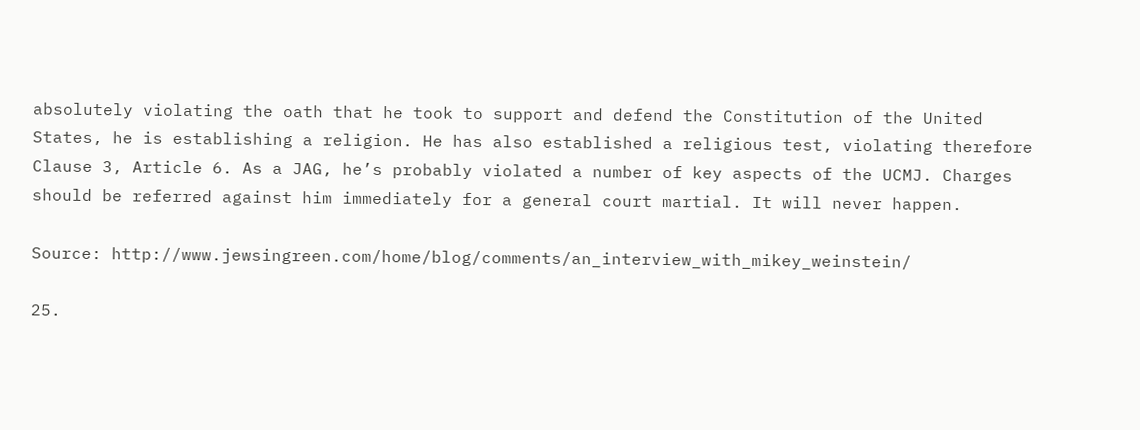absolutely violating the oath that he took to support and defend the Constitution of the United States, he is establishing a religion. He has also established a religious test, violating therefore Clause 3, Article 6. As a JAG, he’s probably violated a number of key aspects of the UCMJ. Charges should be referred against him immediately for a general court martial. It will never happen.

Source: http://www.jewsingreen.com/home/blog/comments/an_interview_with_mikey_weinstein/

25.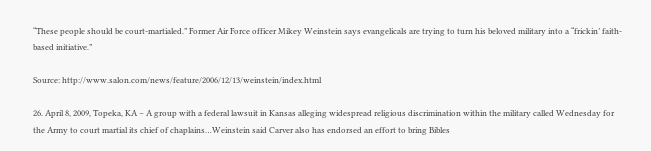“These people should be court-martialed.” Former Air Force officer Mikey Weinstein says evangelicals are trying to turn his beloved military into a “frickin’ faith-based initiative.”

Source: http://www.salon.com/news/feature/2006/12/13/weinstein/index.html

26. April 8, 2009, Topeka, KA – A group with a federal lawsuit in Kansas alleging widespread religious discrimination within the military called Wednesday for the Army to court martial its chief of chaplains…Weinstein said Carver also has endorsed an effort to bring Bibles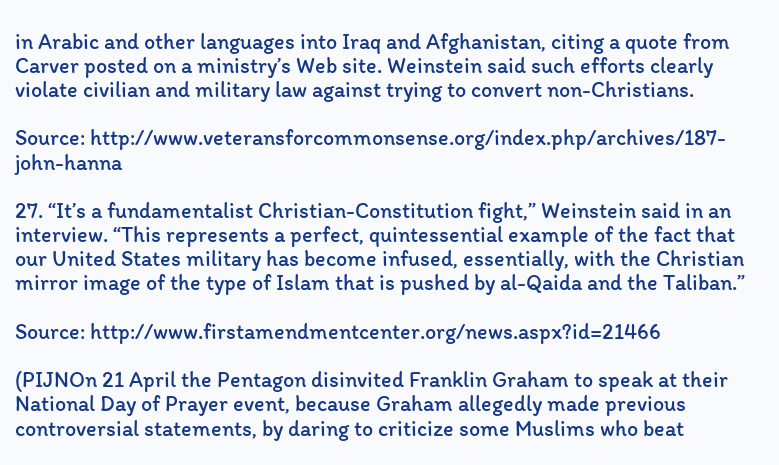in Arabic and other languages into Iraq and Afghanistan, citing a quote from Carver posted on a ministry’s Web site. Weinstein said such efforts clearly violate civilian and military law against trying to convert non-Christians.

Source: http://www.veteransforcommonsense.org/index.php/archives/187-john-hanna

27. “It’s a fundamentalist Christian-Constitution fight,” Weinstein said in an interview. “This represents a perfect, quintessential example of the fact that our United States military has become infused, essentially, with the Christian mirror image of the type of Islam that is pushed by al-Qaida and the Taliban.”

Source: http://www.firstamendmentcenter.org/news.aspx?id=21466

(PIJNOn 21 April the Pentagon disinvited Franklin Graham to speak at their National Day of Prayer event, because Graham allegedly made previous controversial statements, by daring to criticize some Muslims who beat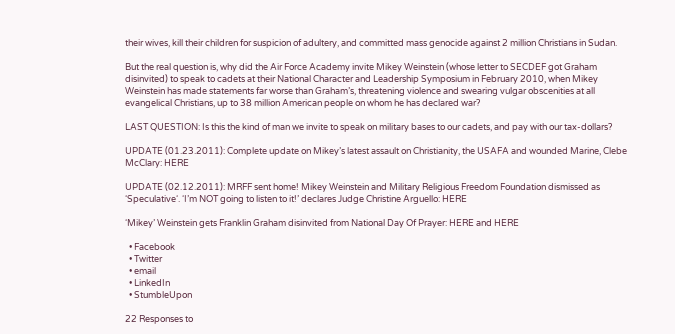their wives, kill their children for suspicion of adultery, and committed mass genocide against 2 million Christians in Sudan.

But the real question is, why did the Air Force Academy invite Mikey Weinstein (whose letter to SECDEF got Graham disinvited) to speak to cadets at their National Character and Leadership Symposium in February 2010, when Mikey Weinstein has made statements far worse than Graham’s, threatening violence and swearing vulgar obscenities at all evangelical Christians, up to 38 million American people on whom he has declared war?

LAST QUESTION: Is this the kind of man we invite to speak on military bases to our cadets, and pay with our tax-dollars?

UPDATE (01.23.2011): Complete update on Mikey’s latest assault on Christianity, the USAFA and wounded Marine, Clebe McClary: HERE

UPDATE (02.12.2011): MRFF sent home! Mikey Weinstein and Military Religious Freedom Foundation dismissed as ‘Speculative‘. ‘I’m NOT going to listen to it!’ declares Judge Christine Arguello: HERE

‘Mikey’ Weinstein gets Franklin Graham disinvited from National Day Of Prayer: HERE and HERE

  • Facebook
  • Twitter
  • email
  • LinkedIn
  • StumbleUpon

22 Responses to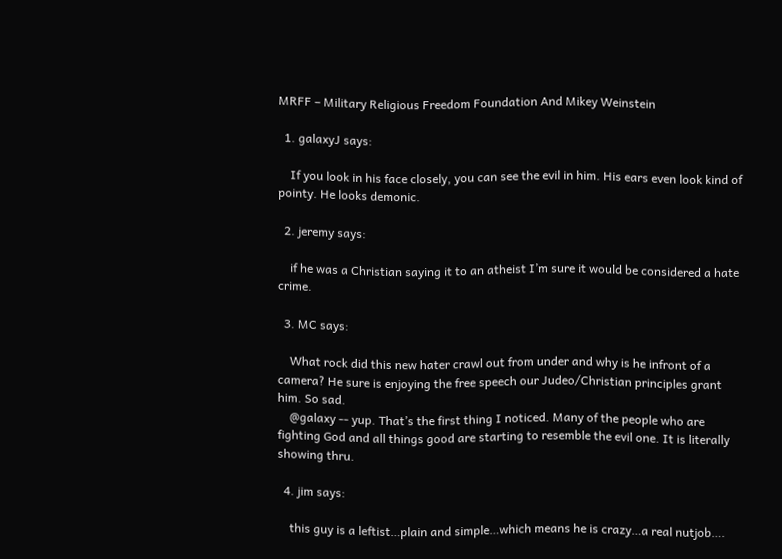MRFF – Military Religious Freedom Foundation And Mikey Weinstein

  1. galaxyJ says:

    If you look in his face closely, you can see the evil in him. His ears even look kind of pointy. He looks demonic.

  2. jeremy says:

    if he was a Christian saying it to an atheist I’m sure it would be considered a hate crime.

  3. MC says:

    What rock did this new hater crawl out from under and why is he infront of a camera? He sure is enjoying the free speech our Judeo/Christian principles grant him. So sad.
    @galaxy -- yup. That’s the first thing I noticed. Many of the people who are fighting God and all things good are starting to resemble the evil one. It is literally showing thru.

  4. jim says:

    this guy is a leftist…plain and simple…which means he is crazy…a real nutjob….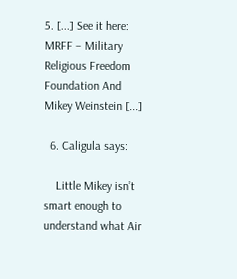5. [...] See it here: MRFF – Military Religious Freedom Foundation And Mikey Weinstein [...]

  6. Caligula says:

    Little Mikey isn’t smart enough to understand what Air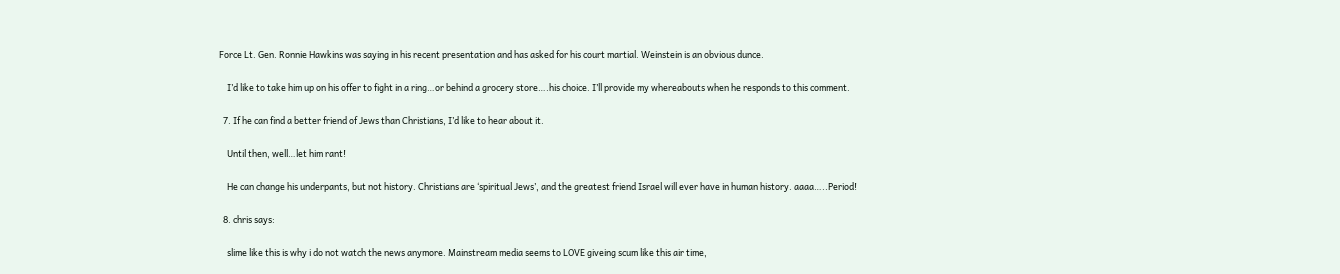Force Lt. Gen. Ronnie Hawkins was saying in his recent presentation and has asked for his court martial. Weinstein is an obvious dunce.

    I’d like to take him up on his offer to fight in a ring…or behind a grocery store….his choice. I’ll provide my whereabouts when he responds to this comment.

  7. If he can find a better friend of Jews than Christians, I’d like to hear about it.

    Until then, well…let him rant!

    He can change his underpants, but not history. Christians are ‘spiritual Jews’, and the greatest friend Israel will ever have in human history. aaaa…..Period!

  8. chris says:

    slime like this is why i do not watch the news anymore. Mainstream media seems to LOVE giveing scum like this air time,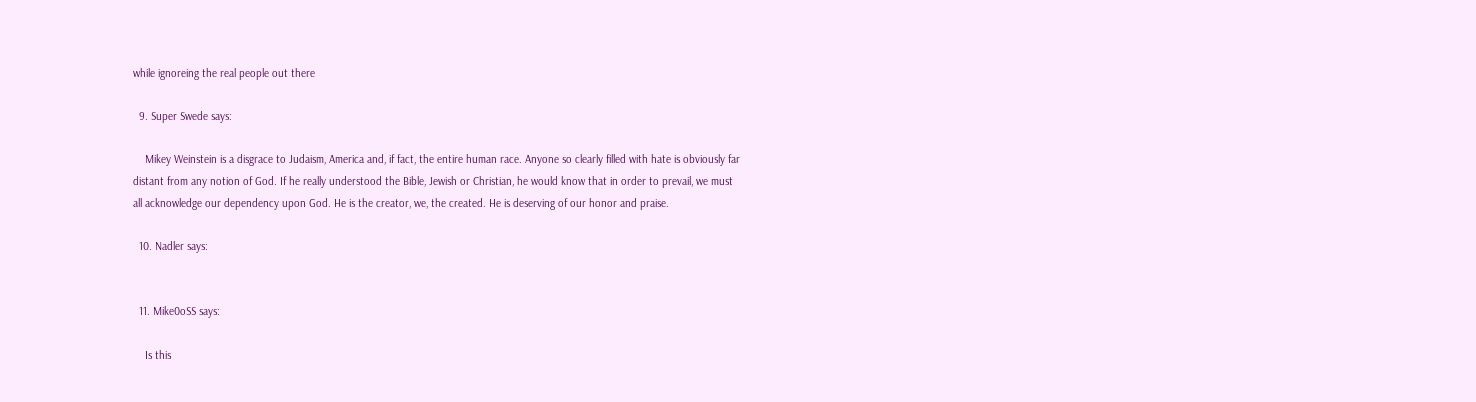while ignoreing the real people out there

  9. Super Swede says:

    Mikey Weinstein is a disgrace to Judaism, America and, if fact, the entire human race. Anyone so clearly filled with hate is obviously far distant from any notion of God. If he really understood the Bible, Jewish or Christian, he would know that in order to prevail, we must all acknowledge our dependency upon God. He is the creator, we, the created. He is deserving of our honor and praise.

  10. Nadler says:


  11. Mike0oSS says:

    Is this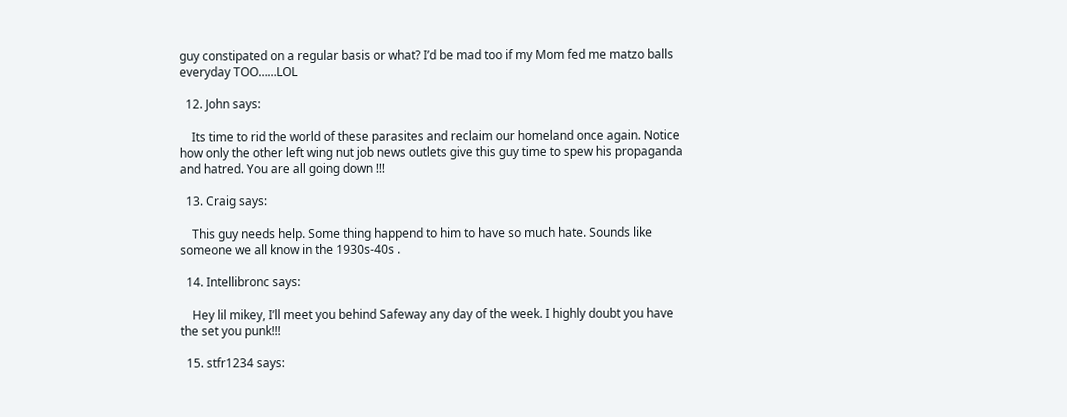guy constipated on a regular basis or what? I’d be mad too if my Mom fed me matzo balls everyday TOO……LOL

  12. John says:

    Its time to rid the world of these parasites and reclaim our homeland once again. Notice how only the other left wing nut job news outlets give this guy time to spew his propaganda and hatred. You are all going down !!!

  13. Craig says:

    This guy needs help. Some thing happend to him to have so much hate. Sounds like someone we all know in the 1930s-40s .

  14. Intellibronc says:

    Hey lil mikey, I’ll meet you behind Safeway any day of the week. I highly doubt you have the set you punk!!!

  15. stfr1234 says: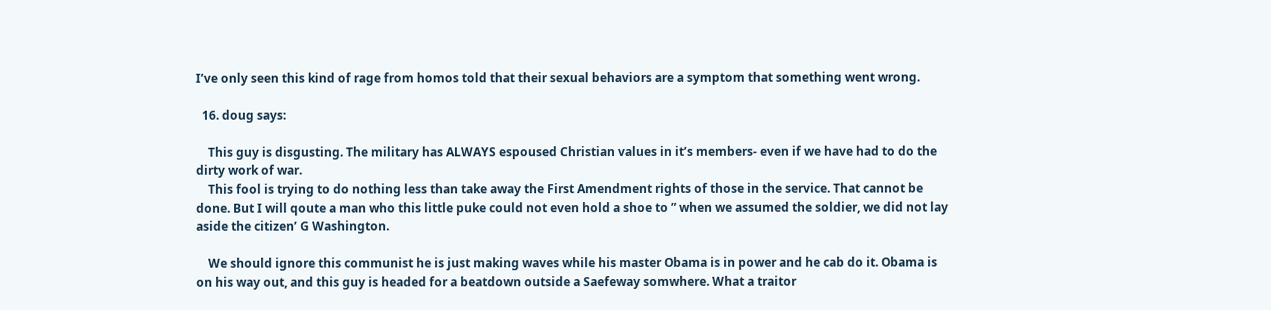I’ve only seen this kind of rage from homos told that their sexual behaviors are a symptom that something went wrong.

  16. doug says:

    This guy is disgusting. The military has ALWAYS espoused Christian values in it’s members- even if we have had to do the dirty work of war.
    This fool is trying to do nothing less than take away the First Amendment rights of those in the service. That cannot be done. But I will qoute a man who this little puke could not even hold a shoe to ” when we assumed the soldier, we did not lay aside the citizen’ G Washington.

    We should ignore this communist he is just making waves while his master Obama is in power and he cab do it. Obama is on his way out, and this guy is headed for a beatdown outside a Saefeway somwhere. What a traitor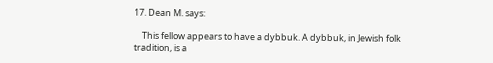17. Dean M. says:

    This fellow appears to have a dybbuk. A dybbuk, in Jewish folk tradition, is a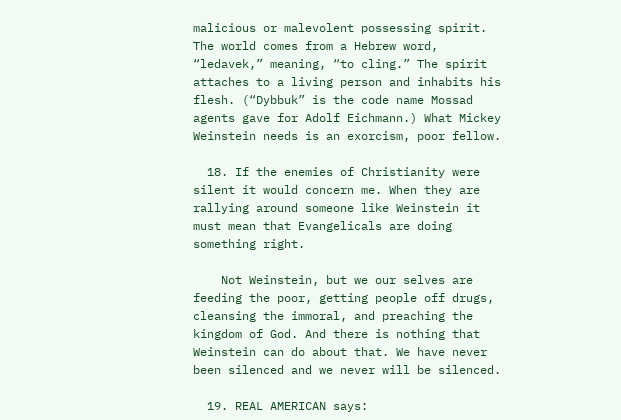malicious or malevolent possessing spirit. The world comes from a Hebrew word, “ledavek,” meaning, “to cling.” The spirit attaches to a living person and inhabits his flesh. (“Dybbuk” is the code name Mossad agents gave for Adolf Eichmann.) What Mickey Weinstein needs is an exorcism, poor fellow.

  18. If the enemies of Christianity were silent it would concern me. When they are rallying around someone like Weinstein it must mean that Evangelicals are doing something right.

    Not Weinstein, but we our selves are feeding the poor, getting people off drugs, cleansing the immoral, and preaching the kingdom of God. And there is nothing that Weinstein can do about that. We have never been silenced and we never will be silenced.

  19. REAL AMERICAN says: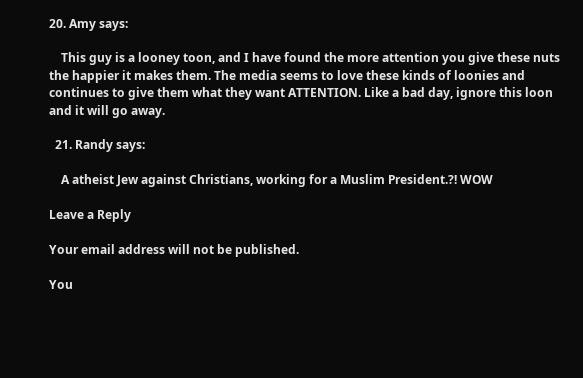20. Amy says:

    This guy is a looney toon, and I have found the more attention you give these nuts the happier it makes them. The media seems to love these kinds of loonies and continues to give them what they want ATTENTION. Like a bad day, ignore this loon and it will go away.

  21. Randy says:

    A atheist Jew against Christians, working for a Muslim President.?! WOW

Leave a Reply

Your email address will not be published.

You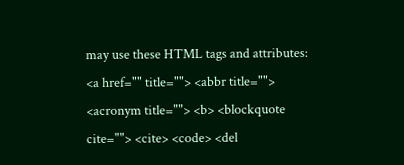may use these HTML tags and attributes: <a href="" title=""> <abbr title=""> <acronym title=""> <b> <blockquote cite=""> <cite> <code> <del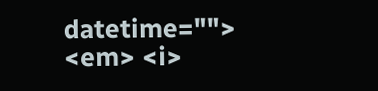datetime=""> <em> <i>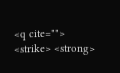<q cite=""> <strike> <strong>